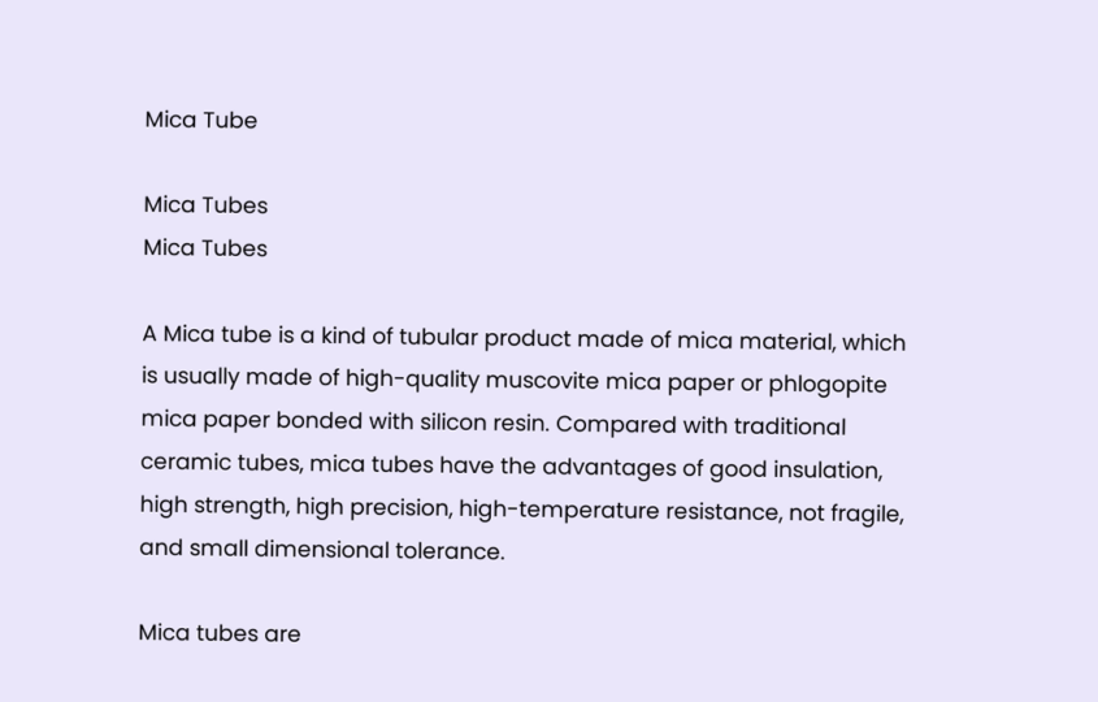Mica Tube

Mica Tubes
Mica Tubes

A Mica tube is a kind of tubular product made of mica material, which is usually made of high-quality muscovite mica paper or phlogopite mica paper bonded with silicon resin. Compared with traditional ceramic tubes, mica tubes have the advantages of good insulation, high strength, high precision, high-temperature resistance, not fragile, and small dimensional tolerance.

Mica tubes are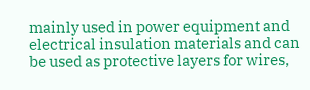mainly used in power equipment and electrical insulation materials and can be used as protective layers for wires,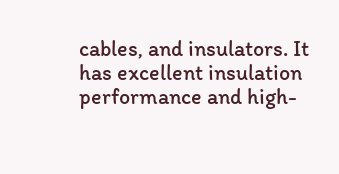cables, and insulators. It has excellent insulation performance and high-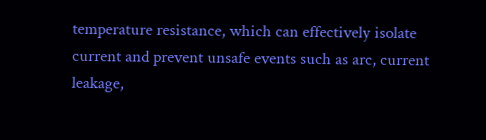temperature resistance, which can effectively isolate current and prevent unsafe events such as arc, current leakage,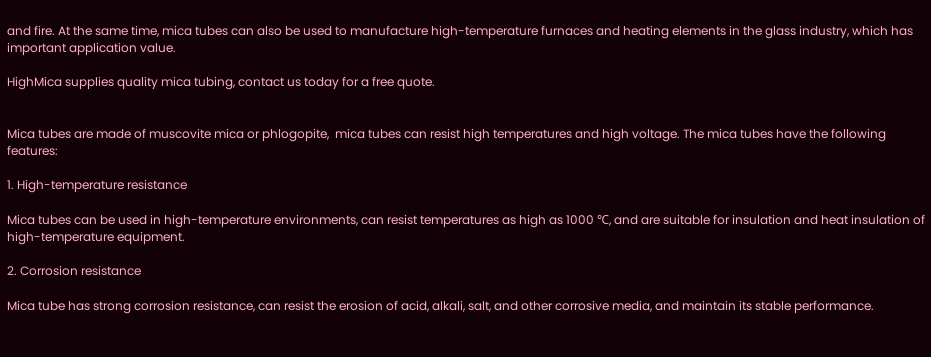and fire. At the same time, mica tubes can also be used to manufacture high-temperature furnaces and heating elements in the glass industry, which has important application value.

HighMica supplies quality mica tubing, contact us today for a free quote.


Mica tubes are made of muscovite mica or phlogopite,  mica tubes can resist high temperatures and high voltage. The mica tubes have the following features:

1. High-temperature resistance

Mica tubes can be used in high-temperature environments, can resist temperatures as high as 1000 ℃, and are suitable for insulation and heat insulation of high-temperature equipment.

2. Corrosion resistance

Mica tube has strong corrosion resistance, can resist the erosion of acid, alkali, salt, and other corrosive media, and maintain its stable performance.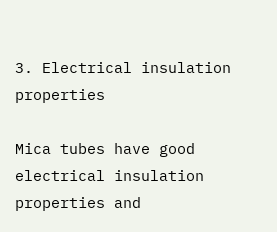3. Electrical insulation properties

Mica tubes have good electrical insulation properties and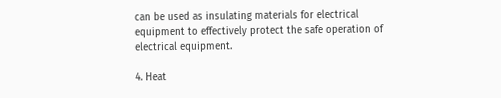can be used as insulating materials for electrical equipment to effectively protect the safe operation of electrical equipment.

4. Heat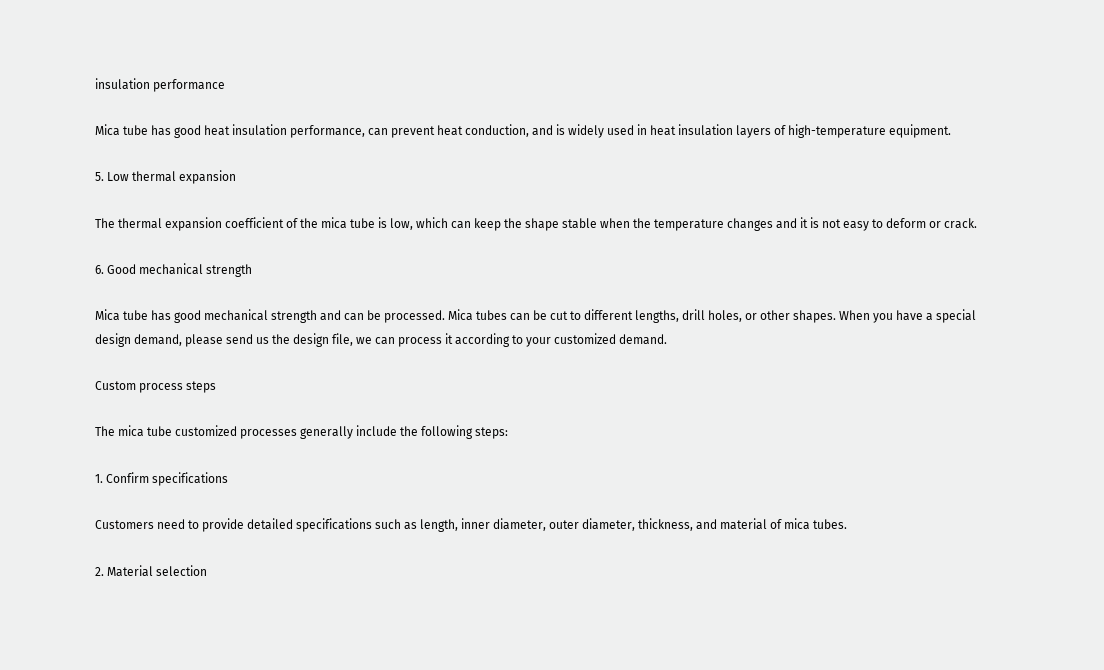insulation performance

Mica tube has good heat insulation performance, can prevent heat conduction, and is widely used in heat insulation layers of high-temperature equipment.

5. Low thermal expansion

The thermal expansion coefficient of the mica tube is low, which can keep the shape stable when the temperature changes and it is not easy to deform or crack.

6. Good mechanical strength

Mica tube has good mechanical strength and can be processed. Mica tubes can be cut to different lengths, drill holes, or other shapes. When you have a special design demand, please send us the design file, we can process it according to your customized demand.

Custom process steps

The mica tube customized processes generally include the following steps:

1. Confirm specifications

Customers need to provide detailed specifications such as length, inner diameter, outer diameter, thickness, and material of mica tubes.

2. Material selection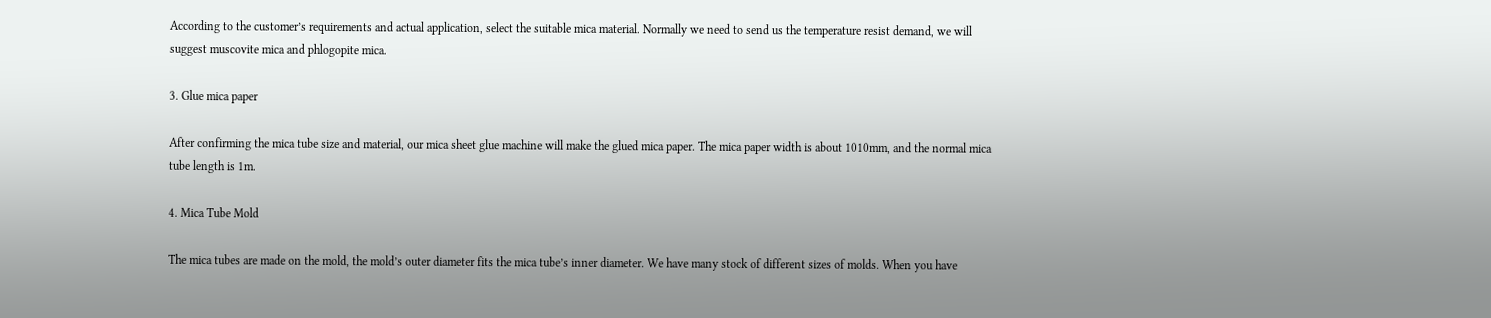According to the customer’s requirements and actual application, select the suitable mica material. Normally we need to send us the temperature resist demand, we will suggest muscovite mica and phlogopite mica.

3. Glue mica paper

After confirming the mica tube size and material, our mica sheet glue machine will make the glued mica paper. The mica paper width is about 1010mm, and the normal mica tube length is 1m.

4. Mica Tube Mold

The mica tubes are made on the mold, the mold’s outer diameter fits the mica tube’s inner diameter. We have many stock of different sizes of molds. When you have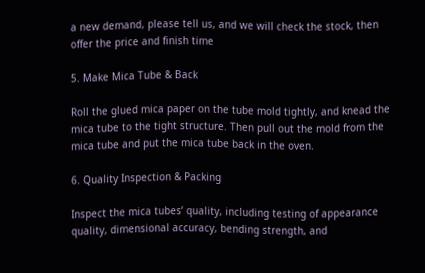a new demand, please tell us, and we will check the stock, then offer the price and finish time

5. Make Mica Tube & Back

Roll the glued mica paper on the tube mold tightly, and knead the mica tube to the tight structure. Then pull out the mold from the mica tube and put the mica tube back in the oven.

6. Quality Inspection & Packing

Inspect the mica tubes’ quality, including testing of appearance quality, dimensional accuracy, bending strength, and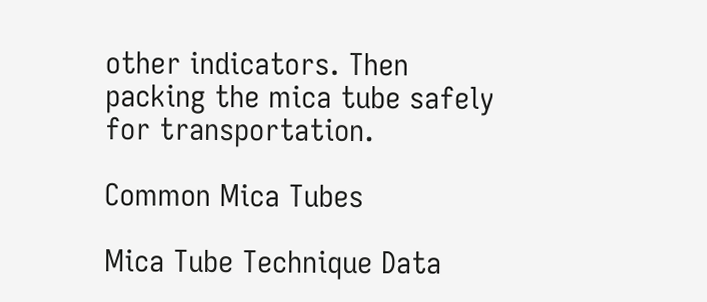other indicators. Then packing the mica tube safely for transportation.

Common Mica Tubes

Mica Tube Technique Data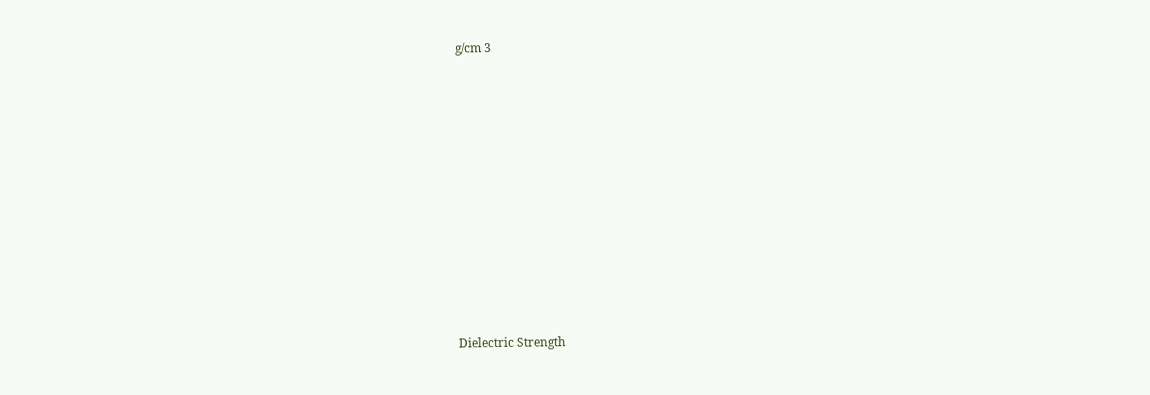g/cm 3











Dielectric Strength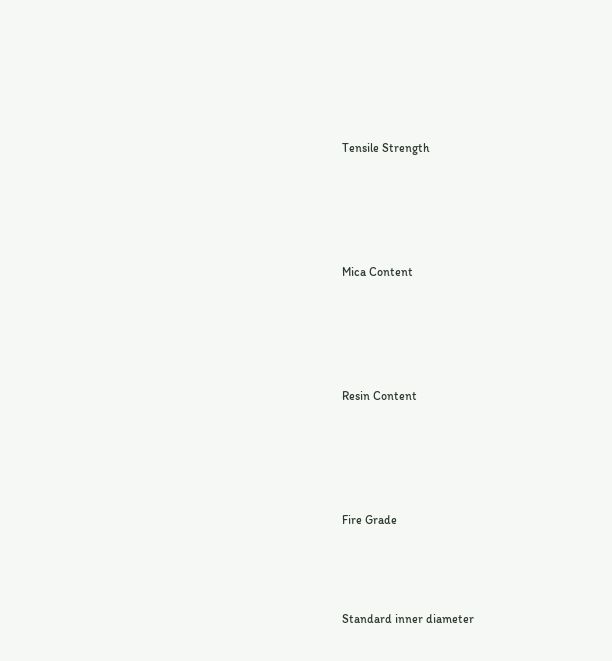Tensile Strength




Mica Content




Resin Content




Fire Grade



Standard inner diameter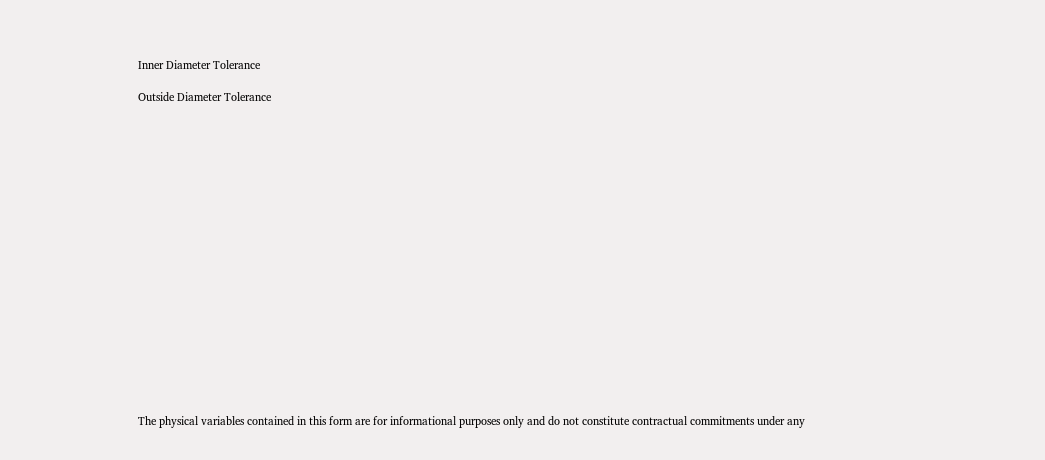Inner Diameter Tolerance

Outside Diameter Tolerance



















The physical variables contained in this form are for informational purposes only and do not constitute contractual commitments under any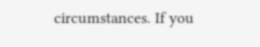circumstances. If you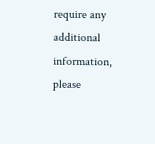require any additional information, please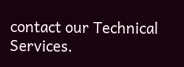contact our Technical Services.